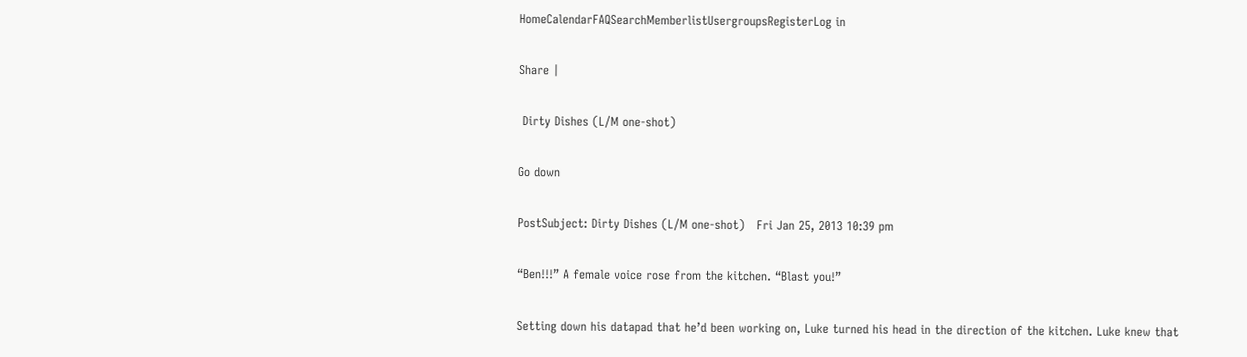HomeCalendarFAQSearchMemberlistUsergroupsRegisterLog in

Share |

 Dirty Dishes (L/M one-shot)

Go down

PostSubject: Dirty Dishes (L/M one-shot)   Fri Jan 25, 2013 10:39 pm

“Ben!!!” A female voice rose from the kitchen. “Blast you!”

Setting down his datapad that he’d been working on, Luke turned his head in the direction of the kitchen. Luke knew that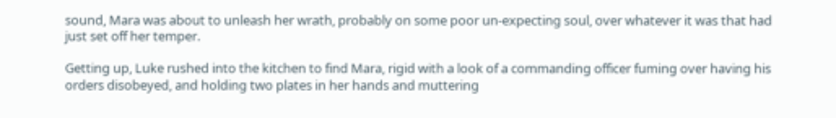sound, Mara was about to unleash her wrath, probably on some poor un-expecting soul, over whatever it was that had just set off her temper.

Getting up, Luke rushed into the kitchen to find Mara, rigid with a look of a commanding officer fuming over having his orders disobeyed, and holding two plates in her hands and muttering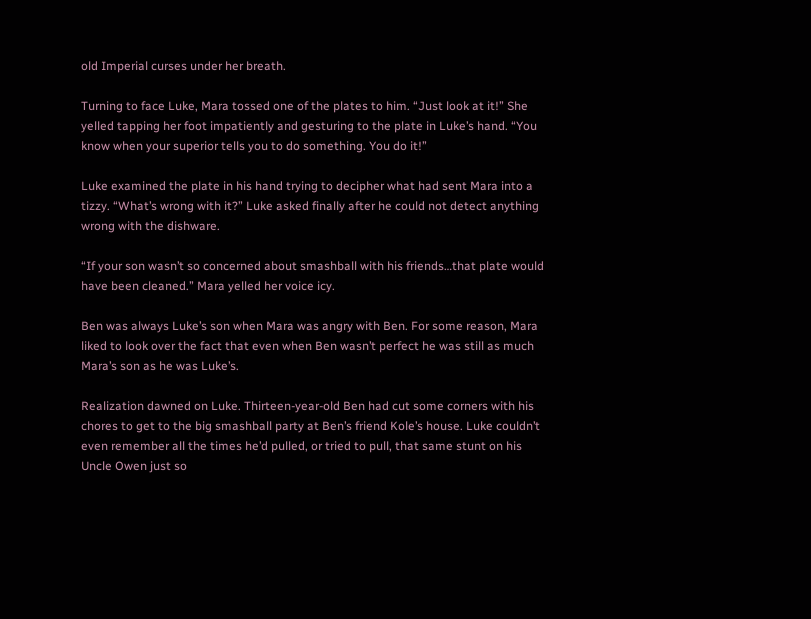old Imperial curses under her breath.

Turning to face Luke, Mara tossed one of the plates to him. “Just look at it!” She yelled tapping her foot impatiently and gesturing to the plate in Luke’s hand. “You know when your superior tells you to do something. You do it!”

Luke examined the plate in his hand trying to decipher what had sent Mara into a tizzy. “What’s wrong with it?” Luke asked finally after he could not detect anything wrong with the dishware.

“If your son wasn’t so concerned about smashball with his friends…that plate would have been cleaned.” Mara yelled her voice icy.

Ben was always Luke’s son when Mara was angry with Ben. For some reason, Mara liked to look over the fact that even when Ben wasn’t perfect he was still as much Mara’s son as he was Luke’s.

Realization dawned on Luke. Thirteen-year-old Ben had cut some corners with his chores to get to the big smashball party at Ben’s friend Kole’s house. Luke couldn’t even remember all the times he’d pulled, or tried to pull, that same stunt on his Uncle Owen just so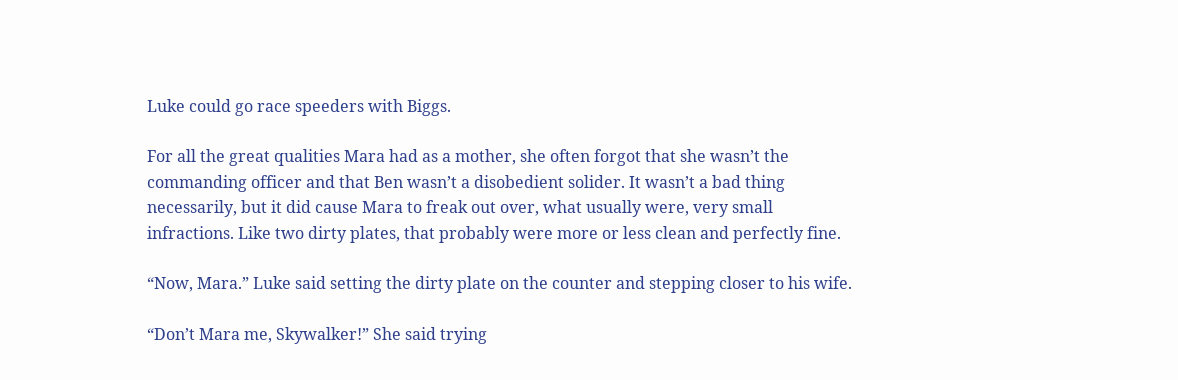Luke could go race speeders with Biggs.

For all the great qualities Mara had as a mother, she often forgot that she wasn’t the commanding officer and that Ben wasn’t a disobedient solider. It wasn’t a bad thing necessarily, but it did cause Mara to freak out over, what usually were, very small infractions. Like two dirty plates, that probably were more or less clean and perfectly fine.

“Now, Mara.” Luke said setting the dirty plate on the counter and stepping closer to his wife.

“Don’t Mara me, Skywalker!” She said trying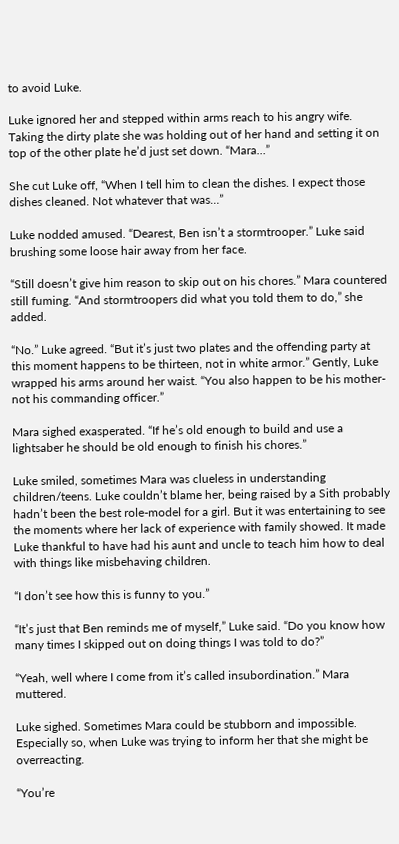to avoid Luke.

Luke ignored her and stepped within arms reach to his angry wife. Taking the dirty plate she was holding out of her hand and setting it on top of the other plate he’d just set down. “Mara…”

She cut Luke off, “When I tell him to clean the dishes. I expect those dishes cleaned. Not whatever that was…”

Luke nodded amused. “Dearest, Ben isn’t a stormtrooper.” Luke said brushing some loose hair away from her face.

“Still doesn’t give him reason to skip out on his chores.” Mara countered still fuming. “And stormtroopers did what you told them to do,” she added.

“No.” Luke agreed. “But it’s just two plates and the offending party at this moment happens to be thirteen, not in white armor.” Gently, Luke wrapped his arms around her waist. “You also happen to be his mother- not his commanding officer.”

Mara sighed exasperated. “If he’s old enough to build and use a lightsaber he should be old enough to finish his chores.”

Luke smiled, sometimes Mara was clueless in understanding children/teens. Luke couldn’t blame her, being raised by a Sith probably hadn’t been the best role-model for a girl. But it was entertaining to see the moments where her lack of experience with family showed. It made Luke thankful to have had his aunt and uncle to teach him how to deal with things like misbehaving children.

“I don’t see how this is funny to you.”

“It’s just that Ben reminds me of myself,” Luke said. “Do you know how many times I skipped out on doing things I was told to do?”

“Yeah, well where I come from it’s called insubordination.” Mara muttered.

Luke sighed. Sometimes Mara could be stubborn and impossible. Especially so, when Luke was trying to inform her that she might be overreacting.

“You’re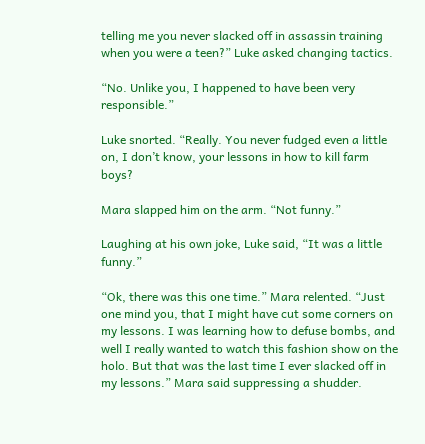telling me you never slacked off in assassin training when you were a teen?” Luke asked changing tactics.

“No. Unlike you, I happened to have been very responsible.”

Luke snorted. “Really. You never fudged even a little on, I don’t know, your lessons in how to kill farm boys?

Mara slapped him on the arm. “Not funny.”

Laughing at his own joke, Luke said, “It was a little funny.”

“Ok, there was this one time.” Mara relented. “Just one mind you, that I might have cut some corners on my lessons. I was learning how to defuse bombs, and well I really wanted to watch this fashion show on the holo. But that was the last time I ever slacked off in my lessons.” Mara said suppressing a shudder.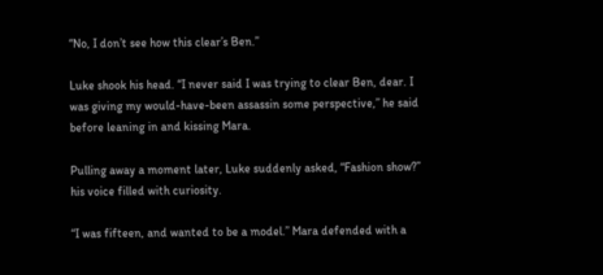“No, I don’t see how this clear’s Ben.”

Luke shook his head. “I never said I was trying to clear Ben, dear. I was giving my would-have-been assassin some perspective,” he said before leaning in and kissing Mara.

Pulling away a moment later, Luke suddenly asked, “Fashion show?” his voice filled with curiosity.

“I was fifteen, and wanted to be a model.” Mara defended with a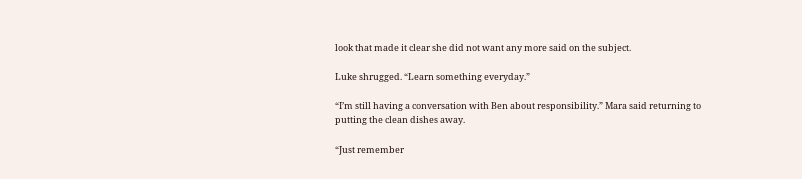look that made it clear she did not want any more said on the subject.

Luke shrugged. “Learn something everyday.”

“I’m still having a conversation with Ben about responsibility.” Mara said returning to putting the clean dishes away.

“Just remember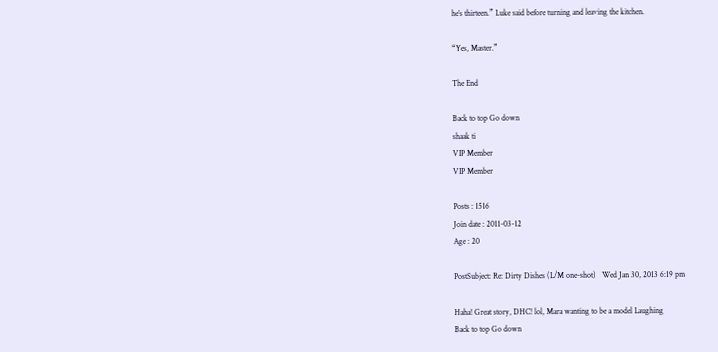he’s thirteen.” Luke said before turning and leaving the kitchen.

“Yes, Master.”

The End

Back to top Go down
shaak ti
VIP Member
VIP Member

Posts : 1516
Join date : 2011-03-12
Age : 20

PostSubject: Re: Dirty Dishes (L/M one-shot)   Wed Jan 30, 2013 6:19 pm

Haha! Great story, DHC! lol, Mara wanting to be a model Laughing
Back to top Go down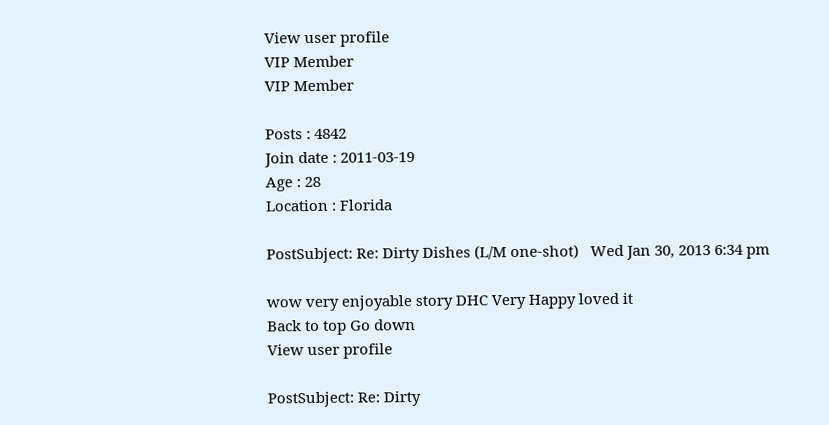View user profile
VIP Member
VIP Member

Posts : 4842
Join date : 2011-03-19
Age : 28
Location : Florida

PostSubject: Re: Dirty Dishes (L/M one-shot)   Wed Jan 30, 2013 6:34 pm

wow very enjoyable story DHC Very Happy loved it
Back to top Go down
View user profile

PostSubject: Re: Dirty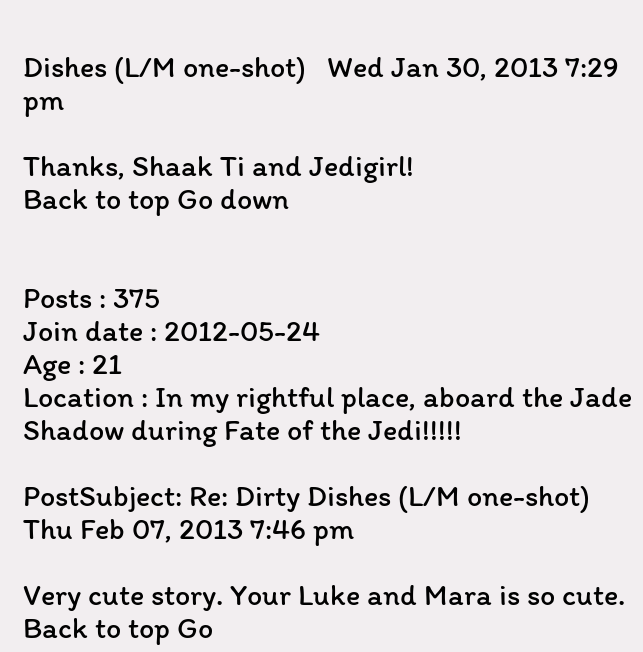Dishes (L/M one-shot)   Wed Jan 30, 2013 7:29 pm

Thanks, Shaak Ti and Jedigirl!
Back to top Go down


Posts : 375
Join date : 2012-05-24
Age : 21
Location : In my rightful place, aboard the Jade Shadow during Fate of the Jedi!!!!!

PostSubject: Re: Dirty Dishes (L/M one-shot)   Thu Feb 07, 2013 7:46 pm

Very cute story. Your Luke and Mara is so cute.
Back to top Go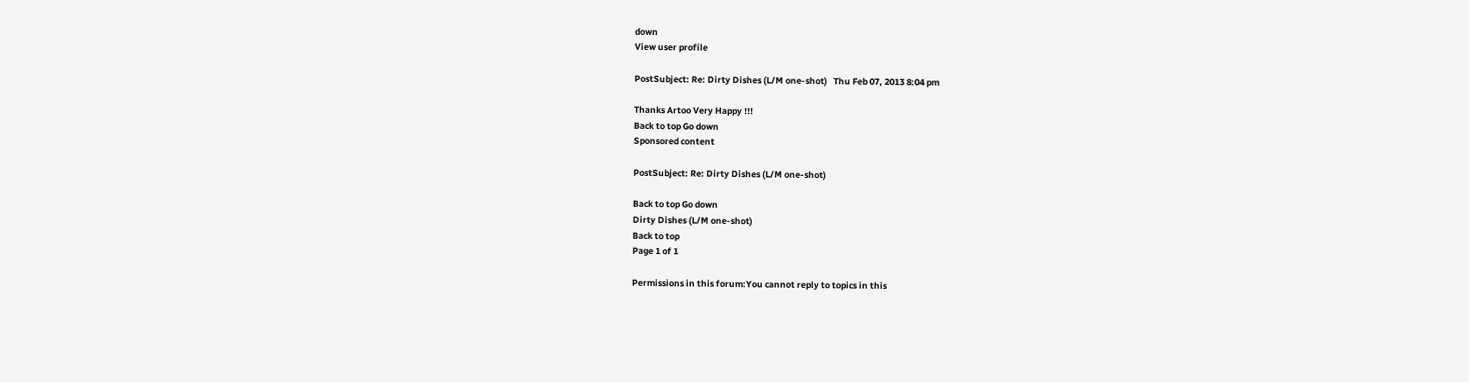down
View user profile

PostSubject: Re: Dirty Dishes (L/M one-shot)   Thu Feb 07, 2013 8:04 pm

Thanks Artoo Very Happy !!!
Back to top Go down
Sponsored content

PostSubject: Re: Dirty Dishes (L/M one-shot)

Back to top Go down
Dirty Dishes (L/M one-shot)
Back to top
Page 1 of 1

Permissions in this forum:You cannot reply to topics in this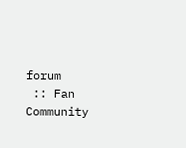forum
 :: Fan Community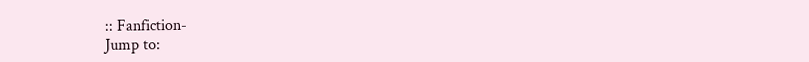:: Fanfiction-
Jump to: